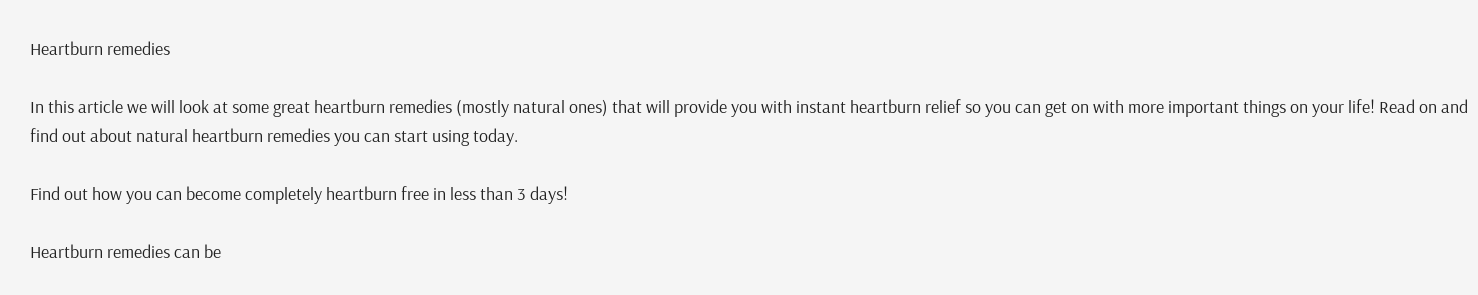Heartburn remedies

In this article we will look at some great heartburn remedies (mostly natural ones) that will provide you with instant heartburn relief so you can get on with more important things on your life! Read on and find out about natural heartburn remedies you can start using today.

Find out how you can become completely heartburn free in less than 3 days!

Heartburn remedies can be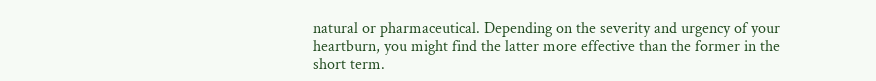natural or pharmaceutical. Depending on the severity and urgency of your heartburn, you might find the latter more effective than the former in the short term.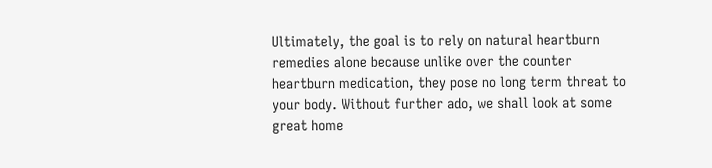Ultimately, the goal is to rely on natural heartburn remedies alone because unlike over the counter heartburn medication, they pose no long term threat to your body. Without further ado, we shall look at some great home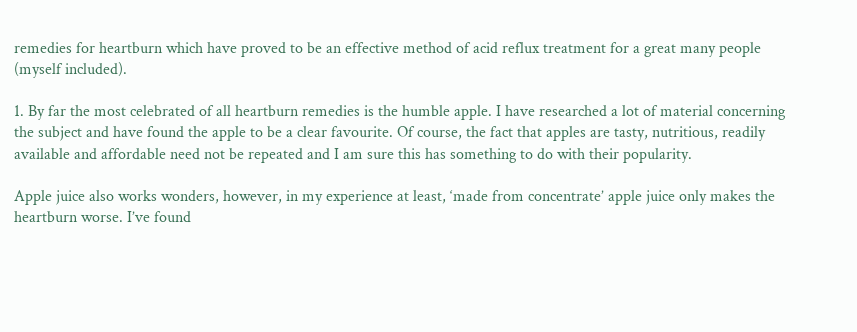remedies for heartburn which have proved to be an effective method of acid reflux treatment for a great many people (myself included).

1. By far the most celebrated of all heartburn remedies is the humble apple. I have researched a lot of material concerning the subject and have found the apple to be a clear favourite. Of course, the fact that apples are tasty, nutritious, readily available and affordable need not be repeated and I am sure this has something to do with their popularity.

Apple juice also works wonders, however, in my experience at least, ‘made from concentrate’ apple juice only makes the heartburn worse. I’ve found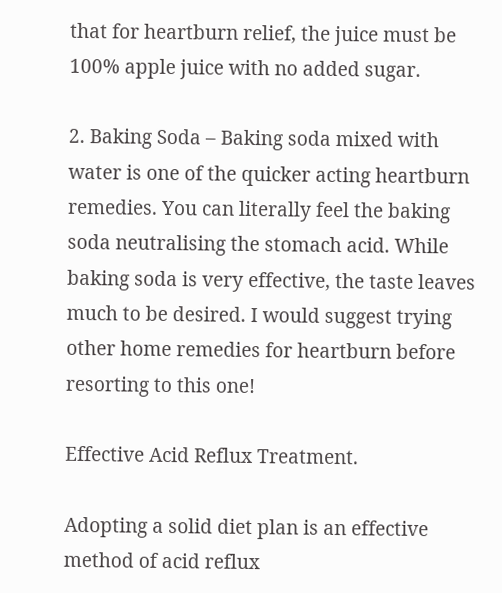that for heartburn relief, the juice must be 100% apple juice with no added sugar.

2. Baking Soda – Baking soda mixed with water is one of the quicker acting heartburn remedies. You can literally feel the baking soda neutralising the stomach acid. While baking soda is very effective, the taste leaves much to be desired. I would suggest trying other home remedies for heartburn before resorting to this one!

Effective Acid Reflux Treatment.

Adopting a solid diet plan is an effective method of acid reflux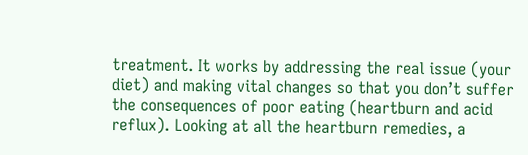treatment. It works by addressing the real issue (your diet) and making vital changes so that you don’t suffer the consequences of poor eating (heartburn and acid reflux). Looking at all the heartburn remedies, a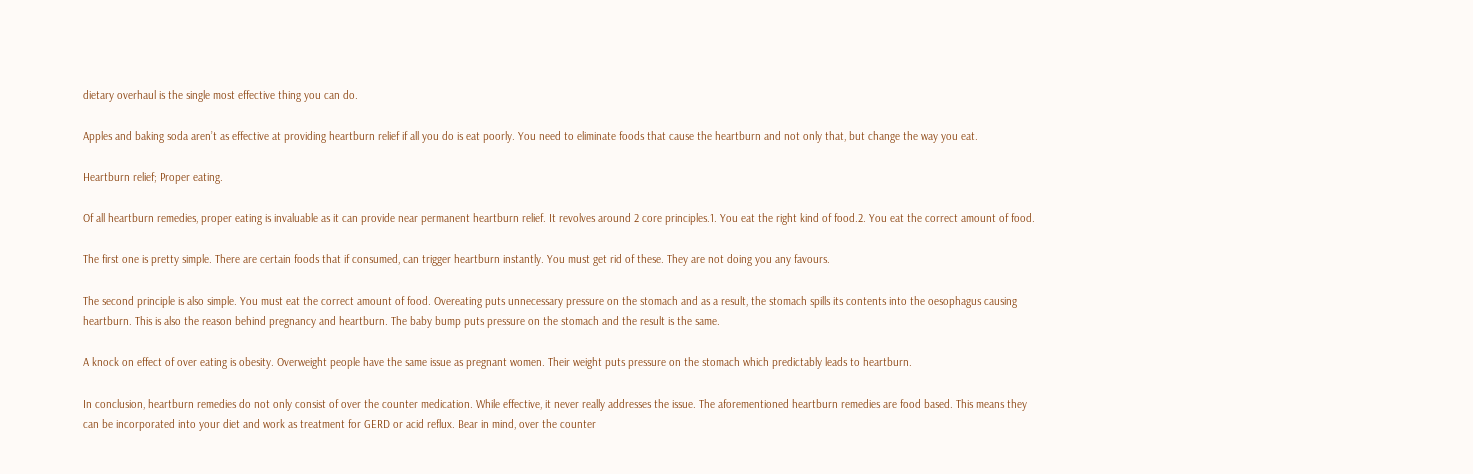dietary overhaul is the single most effective thing you can do.

Apples and baking soda aren’t as effective at providing heartburn relief if all you do is eat poorly. You need to eliminate foods that cause the heartburn and not only that, but change the way you eat.

Heartburn relief; Proper eating.

Of all heartburn remedies, proper eating is invaluable as it can provide near permanent heartburn relief. It revolves around 2 core principles.1. You eat the right kind of food.2. You eat the correct amount of food.

The first one is pretty simple. There are certain foods that if consumed, can trigger heartburn instantly. You must get rid of these. They are not doing you any favours.

The second principle is also simple. You must eat the correct amount of food. Overeating puts unnecessary pressure on the stomach and as a result, the stomach spills its contents into the oesophagus causing heartburn. This is also the reason behind pregnancy and heartburn. The baby bump puts pressure on the stomach and the result is the same.

A knock on effect of over eating is obesity. Overweight people have the same issue as pregnant women. Their weight puts pressure on the stomach which predictably leads to heartburn.

In conclusion, heartburn remedies do not only consist of over the counter medication. While effective, it never really addresses the issue. The aforementioned heartburn remedies are food based. This means they can be incorporated into your diet and work as treatment for GERD or acid reflux. Bear in mind, over the counter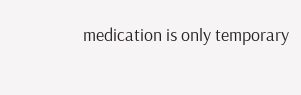medication is only temporary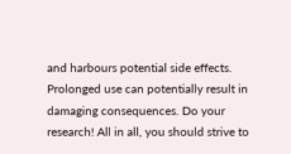and harbours potential side effects. Prolonged use can potentially result in damaging consequences. Do your research! All in all, you should strive to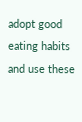adopt good eating habits and use these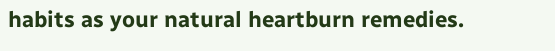habits as your natural heartburn remedies.